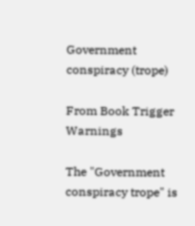Government conspiracy (trope)

From Book Trigger Warnings

The "Government conspiracy trope" is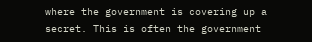where the government is covering up a secret. This is often the government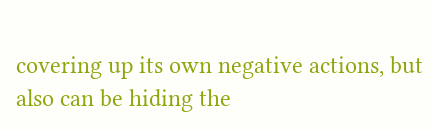covering up its own negative actions, but also can be hiding the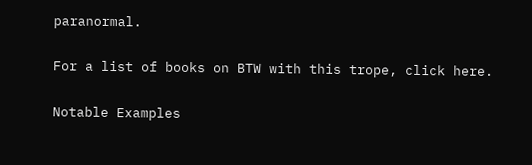paranormal.

For a list of books on BTW with this trope, click here.

Notable Examples